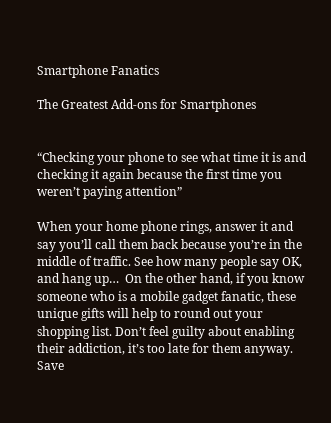Smartphone Fanatics

The Greatest Add-ons for Smartphones


“Checking your phone to see what time it is and checking it again because the first time you weren’t paying attention”

When your home phone rings, answer it and say you’ll call them back because you’re in the middle of traffic. See how many people say OK, and hang up…  On the other hand, if you know someone who is a mobile gadget fanatic, these unique gifts will help to round out your shopping list. Don’t feel guilty about enabling their addiction, it’s too late for them anyway. Save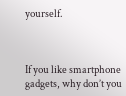yourself.



If you like smartphone gadgets, why don’t you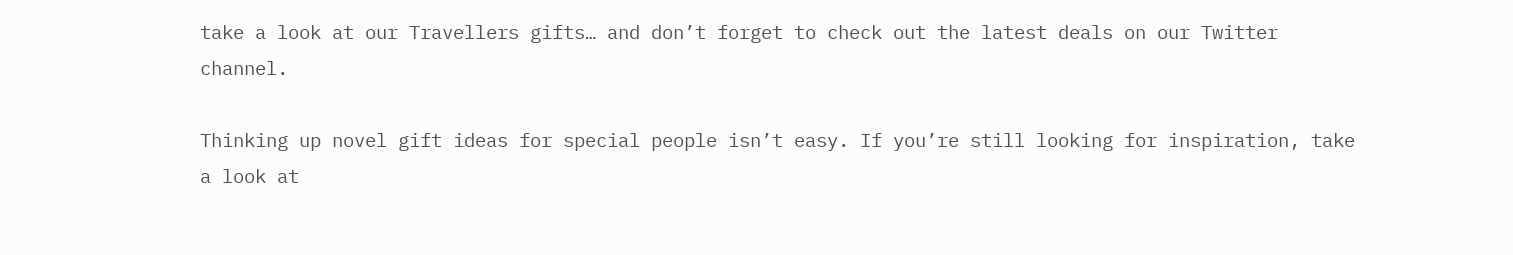take a look at our Travellers gifts… and don’t forget to check out the latest deals on our Twitter channel.

Thinking up novel gift ideas for special people isn’t easy. If you’re still looking for inspiration, take a look at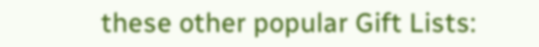these other popular Gift Lists: